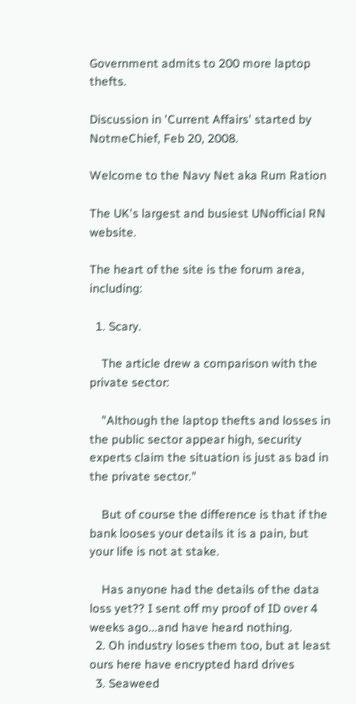Government admits to 200 more laptop thefts.

Discussion in 'Current Affairs' started by NotmeChief, Feb 20, 2008.

Welcome to the Navy Net aka Rum Ration

The UK's largest and busiest UNofficial RN website.

The heart of the site is the forum area, including:

  1. Scary.

    The article drew a comparison with the private sector:

    "Although the laptop thefts and losses in the public sector appear high, security experts claim the situation is just as bad in the private sector."

    But of course the difference is that if the bank looses your details it is a pain, but your life is not at stake.

    Has anyone had the details of the data loss yet?? I sent off my proof of ID over 4 weeks ago...and have heard nothing.
  2. Oh industry loses them too, but at least ours here have encrypted hard drives
  3. Seaweed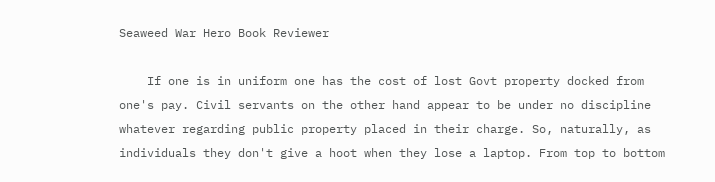Seaweed War Hero Book Reviewer

    If one is in uniform one has the cost of lost Govt property docked from one's pay. Civil servants on the other hand appear to be under no discipline whatever regarding public property placed in their charge. So, naturally, as individuals they don't give a hoot when they lose a laptop. From top to bottom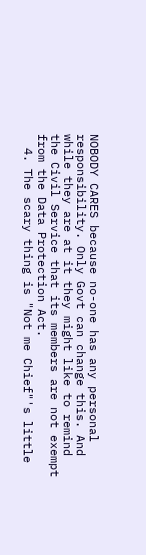NOBODY CARES because no-one has any personal responsibility. Only Govt can change this. And while they are at it they might like to remind the Civil Service that its members are not exempt from the Data Protection Act.
  4. The scary thing is "Not me Chief"'s little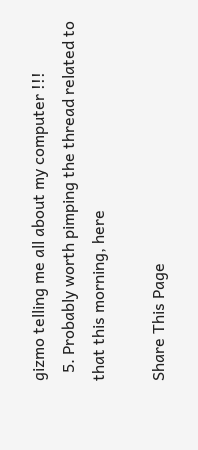gizmo telling me all about my computer !!!
  5. Probably worth pimping the thread related to that this morning, here

Share This Page